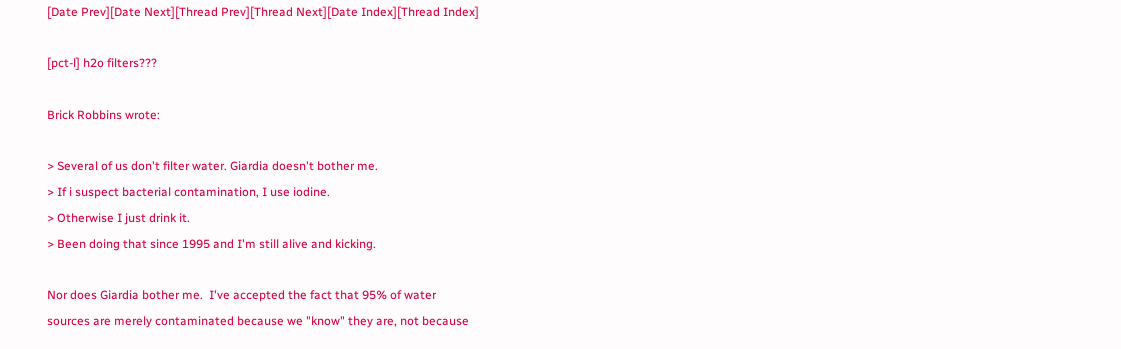[Date Prev][Date Next][Thread Prev][Thread Next][Date Index][Thread Index]

[pct-l] h2o filters???

Brick Robbins wrote:

> Several of us don't filter water. Giardia doesn't bother me.
> If i suspect bacterial contamination, I use iodine.
> Otherwise I just drink it.
> Been doing that since 1995 and I'm still alive and kicking.

Nor does Giardia bother me.  I've accepted the fact that 95% of water
sources are merely contaminated because we "know" they are, not because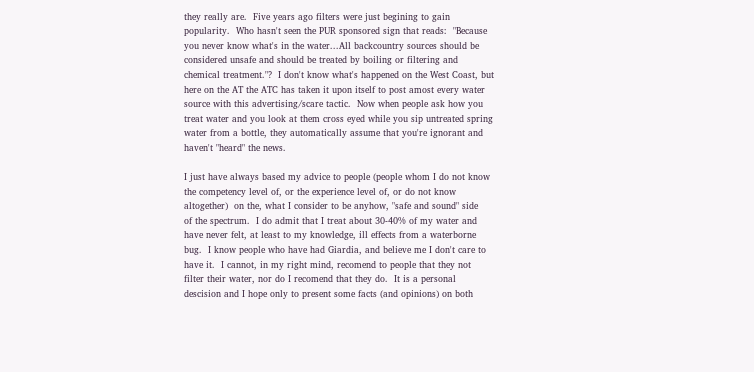they really are.  Five years ago filters were just begining to gain
popularity.  Who hasn't seen the PUR sponsored sign that reads:  "Because
you never know what's in the water...All backcountry sources should be
considered unsafe and should be treated by boiling or filtering and
chemical treatment."?  I don't know what's happened on the West Coast, but
here on the AT the ATC has taken it upon itself to post amost every water
source with this advertising/scare tactic.  Now when people ask how you
treat water and you look at them cross eyed while you sip untreated spring
water from a bottle, they automatically assume that you're ignorant and
haven't "heard" the news.

I just have always based my advice to people (people whom I do not know
the competency level of, or the experience level of, or do not know
altogether)  on the, what I consider to be anyhow, "safe and sound" side
of the spectrum.  I do admit that I treat about 30-40% of my water and
have never felt, at least to my knowledge, ill effects from a waterborne
bug.  I know people who have had Giardia, and believe me I don't care to
have it.  I cannot, in my right mind, recomend to people that they not
filter their water, nor do I recomend that they do.  It is a personal
descision and I hope only to present some facts (and opinions) on both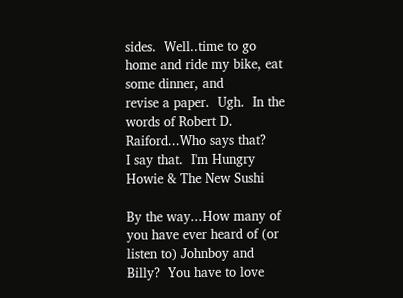sides.  Well..time to go home and ride my bike, eat some dinner, and
revise a paper.  Ugh.  In the words of Robert D. Raiford...Who says that?
I say that.  I'm Hungry Howie & The New Sushi

By the way...How many of you have ever heard of (or listen to) Johnboy and
Billy?  You have to love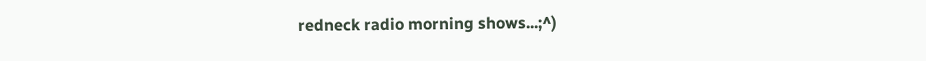redneck radio morning shows...;^)